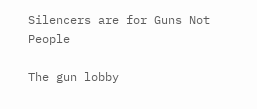Silencers are for Guns Not People

The gun lobby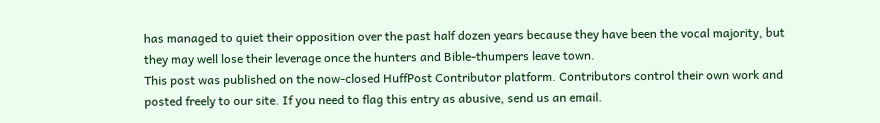has managed to quiet their opposition over the past half dozen years because they have been the vocal majority, but they may well lose their leverage once the hunters and Bible-thumpers leave town.
This post was published on the now-closed HuffPost Contributor platform. Contributors control their own work and posted freely to our site. If you need to flag this entry as abusive, send us an email.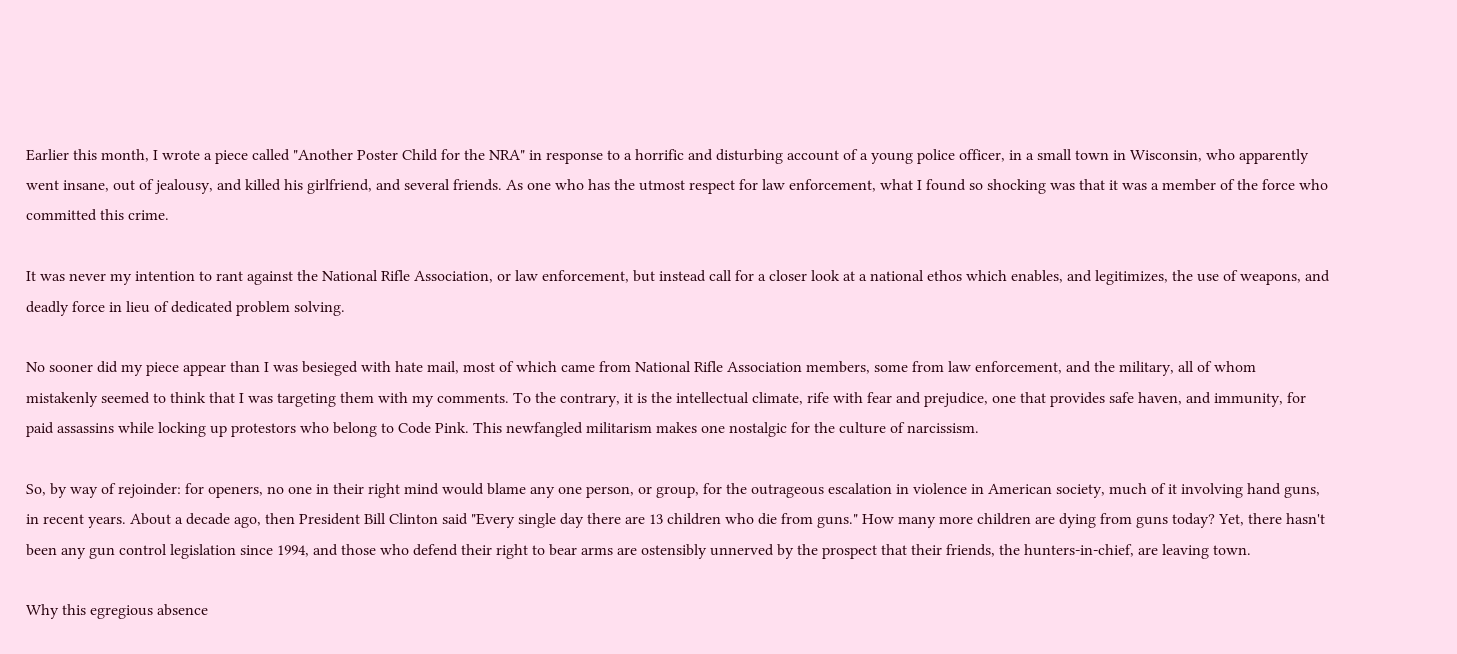Earlier this month, I wrote a piece called "Another Poster Child for the NRA" in response to a horrific and disturbing account of a young police officer, in a small town in Wisconsin, who apparently went insane, out of jealousy, and killed his girlfriend, and several friends. As one who has the utmost respect for law enforcement, what I found so shocking was that it was a member of the force who committed this crime.

It was never my intention to rant against the National Rifle Association, or law enforcement, but instead call for a closer look at a national ethos which enables, and legitimizes, the use of weapons, and deadly force in lieu of dedicated problem solving.

No sooner did my piece appear than I was besieged with hate mail, most of which came from National Rifle Association members, some from law enforcement, and the military, all of whom mistakenly seemed to think that I was targeting them with my comments. To the contrary, it is the intellectual climate, rife with fear and prejudice, one that provides safe haven, and immunity, for paid assassins while locking up protestors who belong to Code Pink. This newfangled militarism makes one nostalgic for the culture of narcissism.

So, by way of rejoinder: for openers, no one in their right mind would blame any one person, or group, for the outrageous escalation in violence in American society, much of it involving hand guns, in recent years. About a decade ago, then President Bill Clinton said "Every single day there are 13 children who die from guns." How many more children are dying from guns today? Yet, there hasn't been any gun control legislation since 1994, and those who defend their right to bear arms are ostensibly unnerved by the prospect that their friends, the hunters-in-chief, are leaving town.

Why this egregious absence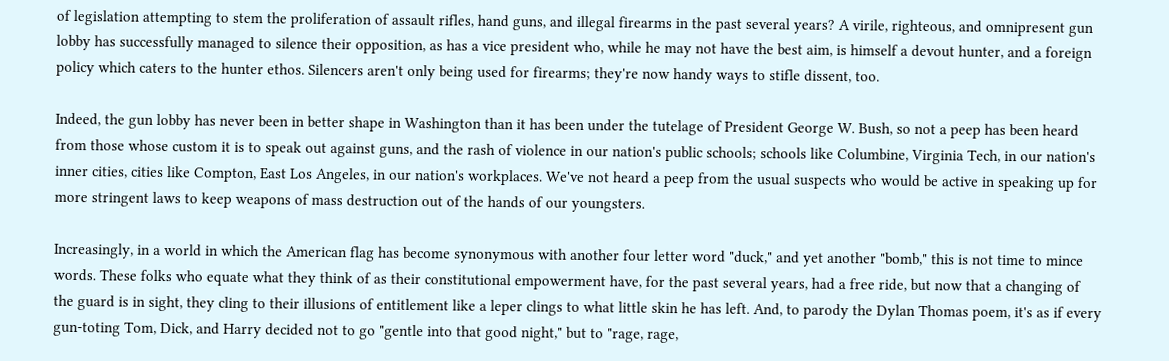of legislation attempting to stem the proliferation of assault rifles, hand guns, and illegal firearms in the past several years? A virile, righteous, and omnipresent gun lobby has successfully managed to silence their opposition, as has a vice president who, while he may not have the best aim, is himself a devout hunter, and a foreign policy which caters to the hunter ethos. Silencers aren't only being used for firearms; they're now handy ways to stifle dissent, too.

Indeed, the gun lobby has never been in better shape in Washington than it has been under the tutelage of President George W. Bush, so not a peep has been heard from those whose custom it is to speak out against guns, and the rash of violence in our nation's public schools; schools like Columbine, Virginia Tech, in our nation's inner cities, cities like Compton, East Los Angeles, in our nation's workplaces. We've not heard a peep from the usual suspects who would be active in speaking up for more stringent laws to keep weapons of mass destruction out of the hands of our youngsters.

Increasingly, in a world in which the American flag has become synonymous with another four letter word "duck," and yet another "bomb," this is not time to mince words. These folks who equate what they think of as their constitutional empowerment have, for the past several years, had a free ride, but now that a changing of the guard is in sight, they cling to their illusions of entitlement like a leper clings to what little skin he has left. And, to parody the Dylan Thomas poem, it's as if every gun-toting Tom, Dick, and Harry decided not to go "gentle into that good night," but to "rage, rage,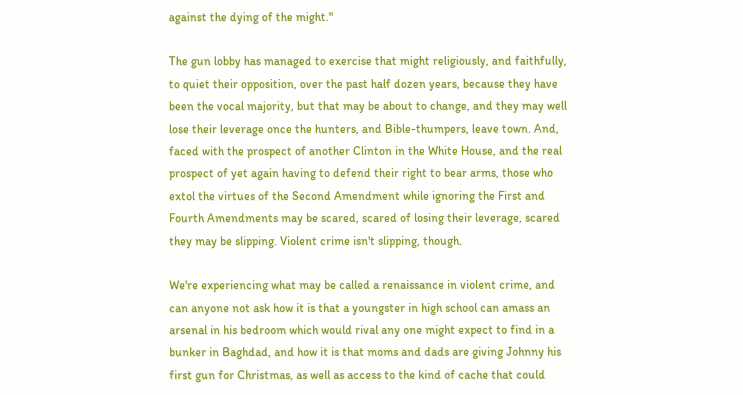against the dying of the might."

The gun lobby has managed to exercise that might religiously, and faithfully, to quiet their opposition, over the past half dozen years, because they have been the vocal majority, but that may be about to change, and they may well lose their leverage once the hunters, and Bible-thumpers, leave town. And, faced with the prospect of another Clinton in the White House, and the real prospect of yet again having to defend their right to bear arms, those who extol the virtues of the Second Amendment while ignoring the First and Fourth Amendments may be scared, scared of losing their leverage, scared they may be slipping. Violent crime isn't slipping, though.

We're experiencing what may be called a renaissance in violent crime, and can anyone not ask how it is that a youngster in high school can amass an arsenal in his bedroom which would rival any one might expect to find in a bunker in Baghdad, and how it is that moms and dads are giving Johnny his first gun for Christmas, as well as access to the kind of cache that could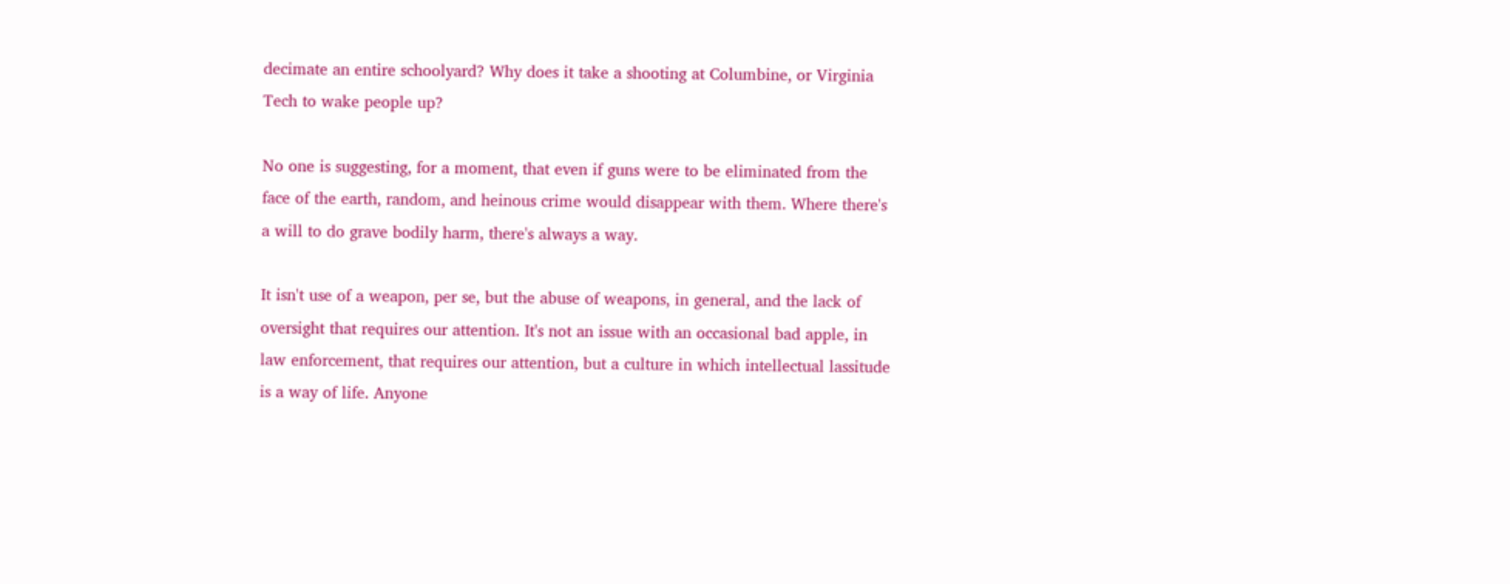decimate an entire schoolyard? Why does it take a shooting at Columbine, or Virginia Tech to wake people up?

No one is suggesting, for a moment, that even if guns were to be eliminated from the face of the earth, random, and heinous crime would disappear with them. Where there's a will to do grave bodily harm, there's always a way.

It isn't use of a weapon, per se, but the abuse of weapons, in general, and the lack of oversight that requires our attention. It's not an issue with an occasional bad apple, in law enforcement, that requires our attention, but a culture in which intellectual lassitude is a way of life. Anyone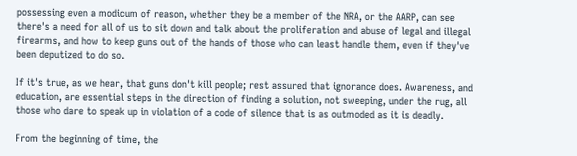possessing even a modicum of reason, whether they be a member of the NRA, or the AARP, can see there's a need for all of us to sit down and talk about the proliferation and abuse of legal and illegal firearms, and how to keep guns out of the hands of those who can least handle them, even if they've been deputized to do so.

If it's true, as we hear, that guns don't kill people; rest assured that ignorance does. Awareness, and education, are essential steps in the direction of finding a solution, not sweeping, under the rug, all those who dare to speak up in violation of a code of silence that is as outmoded as it is deadly.

From the beginning of time, the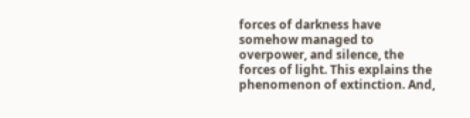forces of darkness have somehow managed to overpower, and silence, the forces of light. This explains the phenomenon of extinction. And,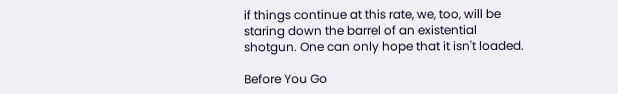if things continue at this rate, we, too, will be staring down the barrel of an existential shotgun. One can only hope that it isn't loaded.

Before You Go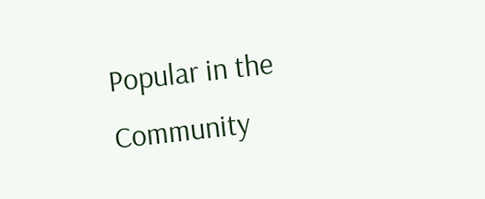Popular in the Community